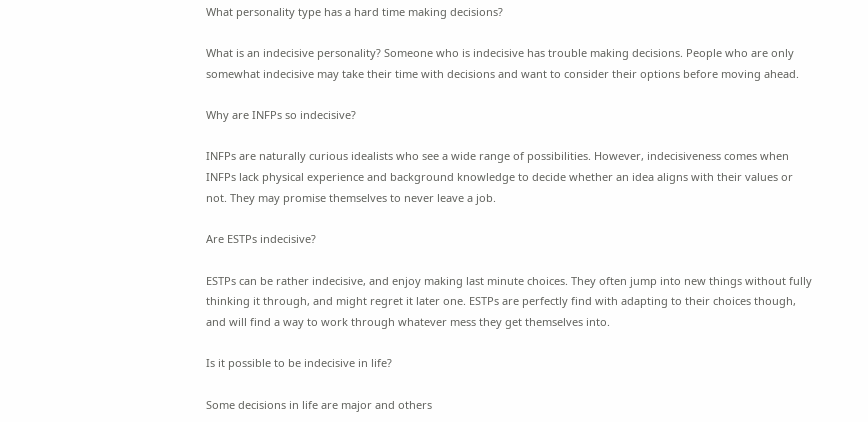What personality type has a hard time making decisions?

What is an indecisive personality? Someone who is indecisive has trouble making decisions. People who are only somewhat indecisive may take their time with decisions and want to consider their options before moving ahead.

Why are INFPs so indecisive?

INFPs are naturally curious idealists who see a wide range of possibilities. However, indecisiveness comes when INFPs lack physical experience and background knowledge to decide whether an idea aligns with their values or not. They may promise themselves to never leave a job.

Are ESTPs indecisive?

ESTPs can be rather indecisive, and enjoy making last minute choices. They often jump into new things without fully thinking it through, and might regret it later one. ESTPs are perfectly find with adapting to their choices though, and will find a way to work through whatever mess they get themselves into.

Is it possible to be indecisive in life?

Some decisions in life are major and others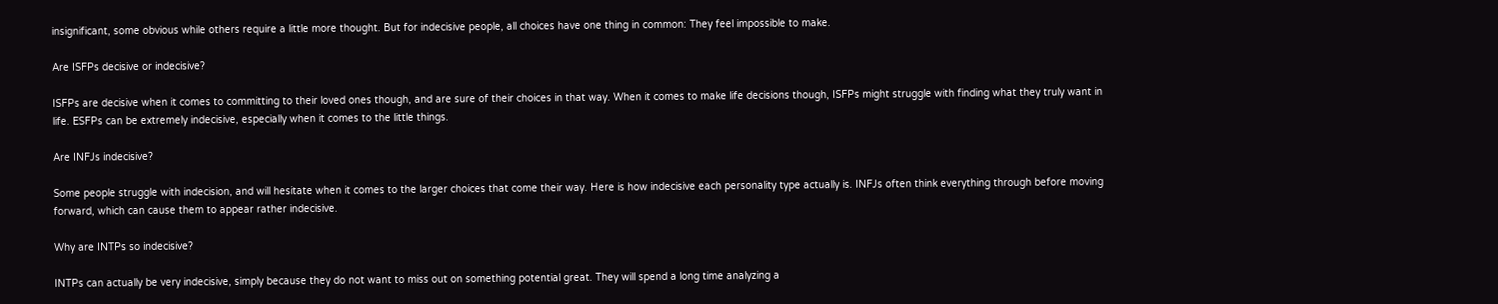insignificant, some obvious while others require a little more thought. But for indecisive people, all choices have one thing in common: They feel impossible to make.

Are ISFPs decisive or indecisive?

ISFPs are decisive when it comes to committing to their loved ones though, and are sure of their choices in that way. When it comes to make life decisions though, ISFPs might struggle with finding what they truly want in life. ESFPs can be extremely indecisive, especially when it comes to the little things.

Are INFJs indecisive?

Some people struggle with indecision, and will hesitate when it comes to the larger choices that come their way. Here is how indecisive each personality type actually is. INFJs often think everything through before moving forward, which can cause them to appear rather indecisive.

Why are INTPs so indecisive?

INTPs can actually be very indecisive, simply because they do not want to miss out on something potential great. They will spend a long time analyzing a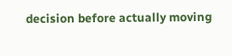decision before actually moving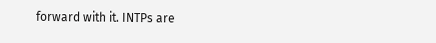forward with it. INTPs are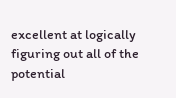excellent at logically figuring out all of the potential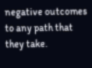negative outcomes to any path that they take.